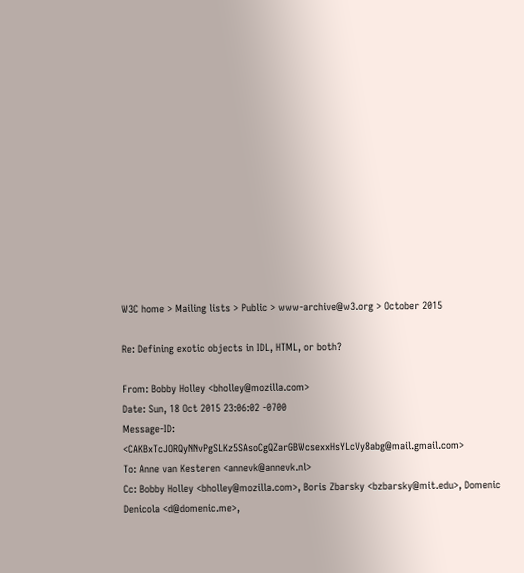W3C home > Mailing lists > Public > www-archive@w3.org > October 2015

Re: Defining exotic objects in IDL, HTML, or both?

From: Bobby Holley <bholley@mozilla.com>
Date: Sun, 18 Oct 2015 23:06:02 -0700
Message-ID: <CAKBxTcJORQyNNvPgSLKz5SAsoCgQZarGBWcsexxHsYLcVy8abg@mail.gmail.com>
To: Anne van Kesteren <annevk@annevk.nl>
Cc: Bobby Holley <bholley@mozilla.com>, Boris Zbarsky <bzbarsky@mit.edu>, Domenic Denicola <d@domenic.me>,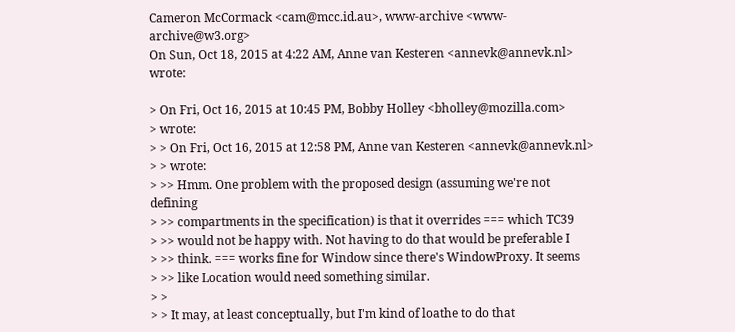Cameron McCormack <cam@mcc.id.au>, www-archive <www-archive@w3.org>
On Sun, Oct 18, 2015 at 4:22 AM, Anne van Kesteren <annevk@annevk.nl> wrote:

> On Fri, Oct 16, 2015 at 10:45 PM, Bobby Holley <bholley@mozilla.com>
> wrote:
> > On Fri, Oct 16, 2015 at 12:58 PM, Anne van Kesteren <annevk@annevk.nl>
> > wrote:
> >> Hmm. One problem with the proposed design (assuming we're not defining
> >> compartments in the specification) is that it overrides === which TC39
> >> would not be happy with. Not having to do that would be preferable I
> >> think. === works fine for Window since there's WindowProxy. It seems
> >> like Location would need something similar.
> >
> > It may, at least conceptually, but I'm kind of loathe to do that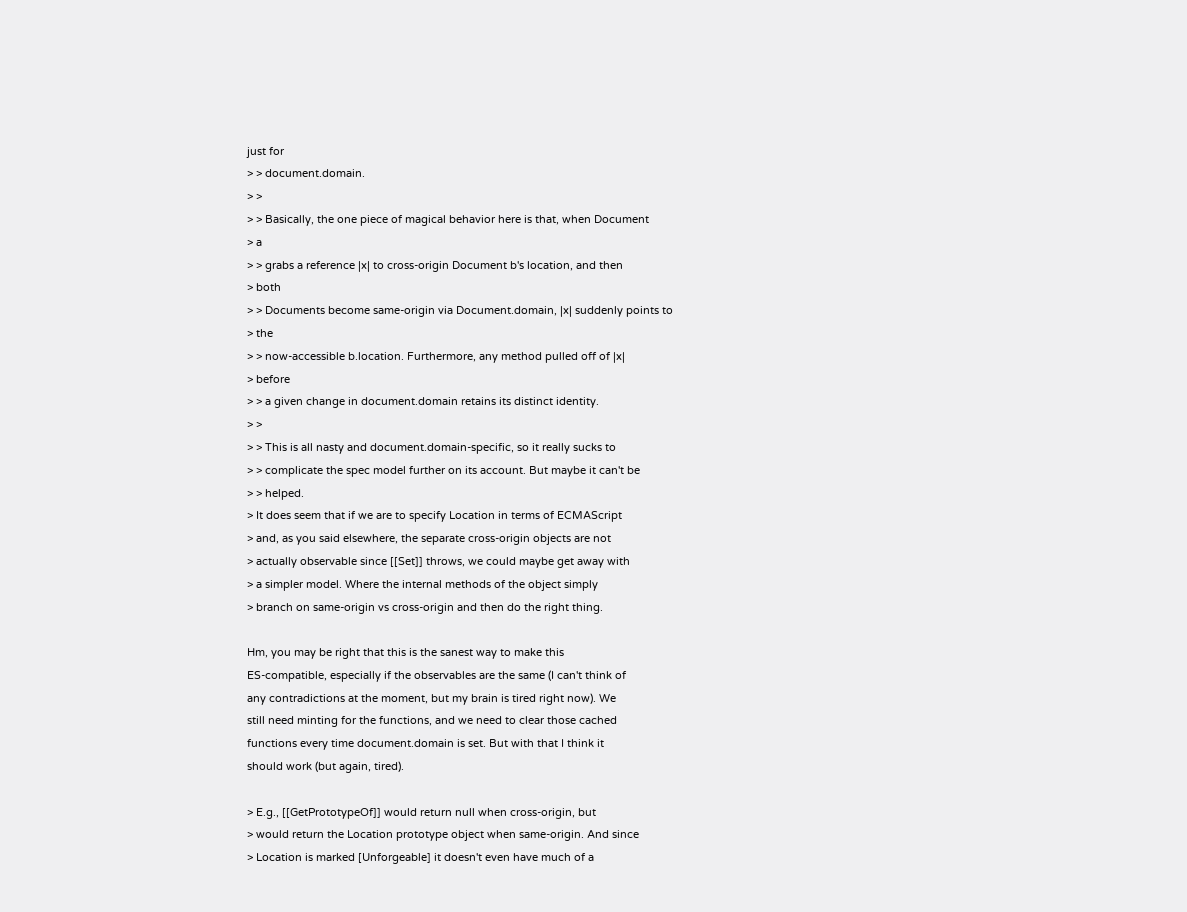just for
> > document.domain.
> >
> > Basically, the one piece of magical behavior here is that, when Document
> a
> > grabs a reference |x| to cross-origin Document b's location, and then
> both
> > Documents become same-origin via Document.domain, |x| suddenly points to
> the
> > now-accessible b.location. Furthermore, any method pulled off of |x|
> before
> > a given change in document.domain retains its distinct identity.
> >
> > This is all nasty and document.domain-specific, so it really sucks to
> > complicate the spec model further on its account. But maybe it can't be
> > helped.
> It does seem that if we are to specify Location in terms of ECMAScript
> and, as you said elsewhere, the separate cross-origin objects are not
> actually observable since [[Set]] throws, we could maybe get away with
> a simpler model. Where the internal methods of the object simply
> branch on same-origin vs cross-origin and then do the right thing.

Hm, you may be right that this is the sanest way to make this
ES-compatible, especially if the observables are the same (I can't think of
any contradictions at the moment, but my brain is tired right now). We
still need minting for the functions, and we need to clear those cached
functions every time document.domain is set. But with that I think it
should work (but again, tired).

> E.g., [[GetPrototypeOf]] would return null when cross-origin, but
> would return the Location prototype object when same-origin. And since
> Location is marked [Unforgeable] it doesn't even have much of a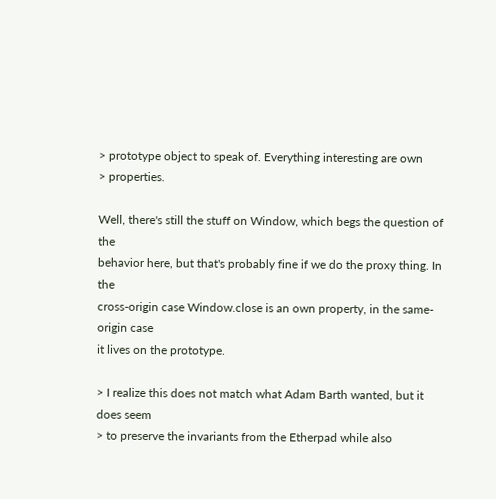> prototype object to speak of. Everything interesting are own
> properties.

Well, there's still the stuff on Window, which begs the question of the
behavior here, but that's probably fine if we do the proxy thing. In the
cross-origin case Window.close is an own property, in the same-origin case
it lives on the prototype.

> I realize this does not match what Adam Barth wanted, but it does seem
> to preserve the invariants from the Etherpad while also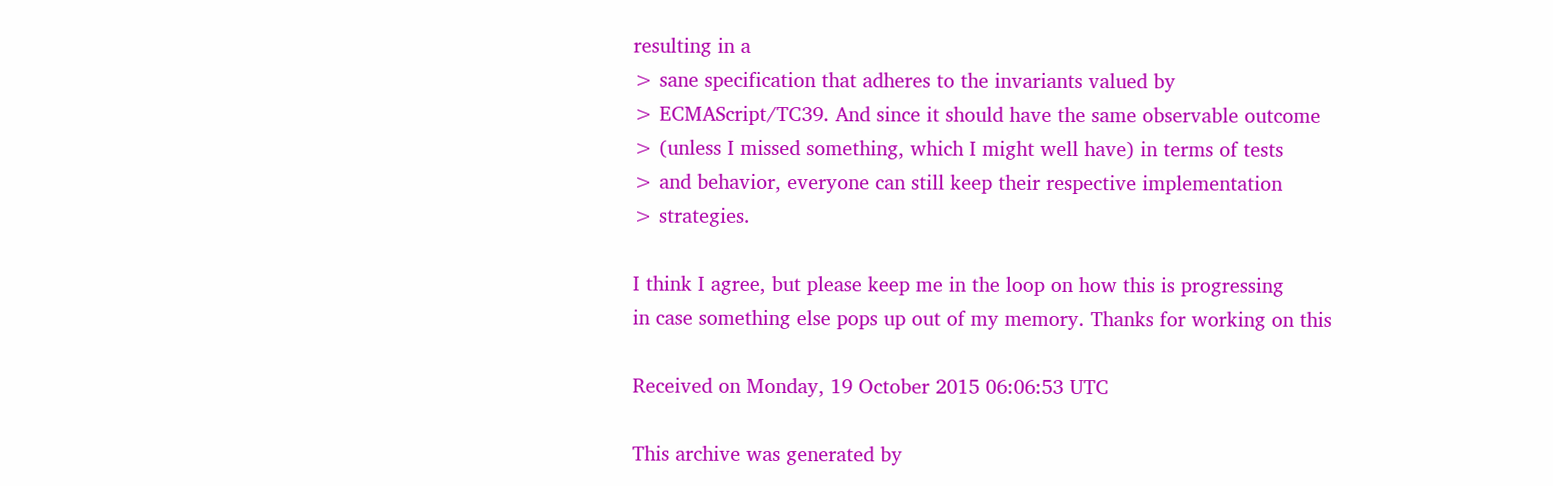resulting in a
> sane specification that adheres to the invariants valued by
> ECMAScript/TC39. And since it should have the same observable outcome
> (unless I missed something, which I might well have) in terms of tests
> and behavior, everyone can still keep their respective implementation
> strategies.

I think I agree, but please keep me in the loop on how this is progressing
in case something else pops up out of my memory. Thanks for working on this

Received on Monday, 19 October 2015 06:06:53 UTC

This archive was generated by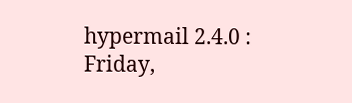hypermail 2.4.0 : Friday,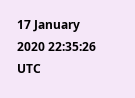17 January 2020 22:35:26 UTC